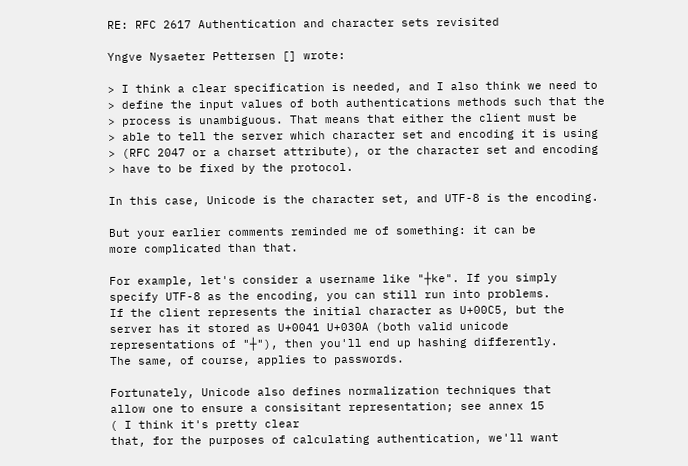RE: RFC 2617 Authentication and character sets revisited

Yngve Nysaeter Pettersen [] wrote:

> I think a clear specification is needed, and I also think we need to
> define the input values of both authentications methods such that the
> process is unambiguous. That means that either the client must be
> able to tell the server which character set and encoding it is using
> (RFC 2047 or a charset attribute), or the character set and encoding
> have to be fixed by the protocol.

In this case, Unicode is the character set, and UTF-8 is the encoding.

But your earlier comments reminded me of something: it can be
more complicated than that.

For example, let's consider a username like "┼ke". If you simply
specify UTF-8 as the encoding, you can still run into problems.
If the client represents the initial character as U+00C5, but the
server has it stored as U+0041 U+030A (both valid unicode
representations of "┼"), then you'll end up hashing differently.
The same, of course, applies to passwords.

Fortunately, Unicode also defines normalization techniques that
allow one to ensure a consisitant representation; see annex 15
( I think it's pretty clear
that, for the purposes of calculating authentication, we'll want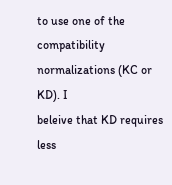to use one of the compatibility normalizations (KC or KD). I
beleive that KD requires less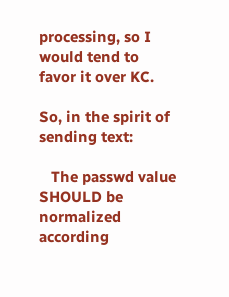processing, so I would tend to
favor it over KC.

So, in the spirit of sending text:

   The passwd value SHOULD be normalized according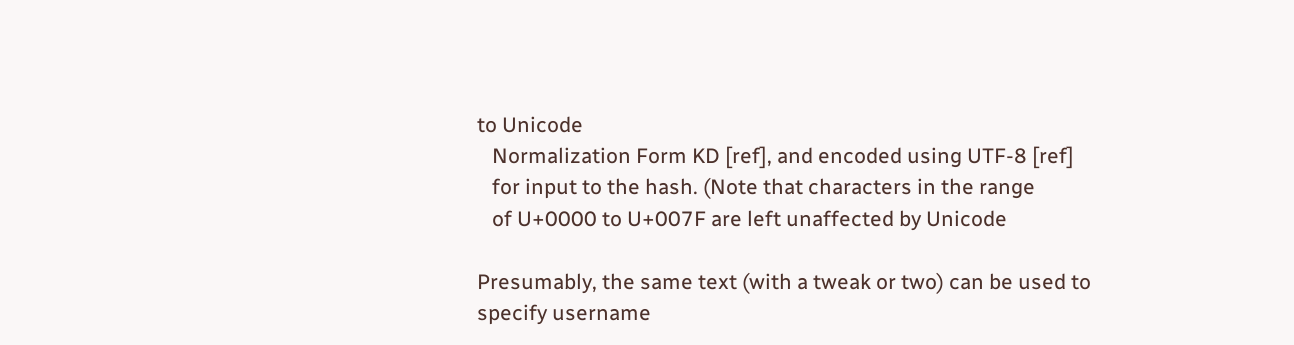to Unicode
   Normalization Form KD [ref], and encoded using UTF-8 [ref]
   for input to the hash. (Note that characters in the range
   of U+0000 to U+007F are left unaffected by Unicode

Presumably, the same text (with a tweak or two) can be used to
specify username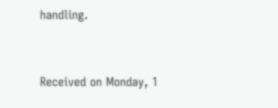handling.


Received on Monday, 1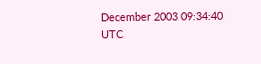December 2003 09:34:40 UTC